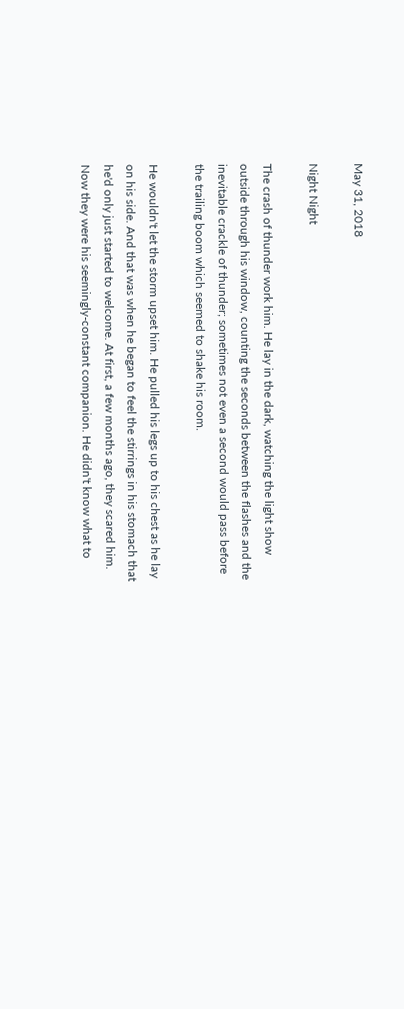May 31, 2018

Night Night

The crash of thunder work him. He lay in the dark, watching the light show outside through his window, counting the seconds between the flashes and the inevitable crackle of thunder; sometimes not even a second would pass before the trailing boom which seemed to shake his room.

He wouldn't let the storm upset him. He pulled his legs up to his chest as he lay on his side. And that was when he began to feel the stirrings in his stomach that he'd only just started to welcome. At first, a few months ago, they scared him. Now they were his seemingly-constant companion. He didn't know what to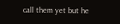call them yet but he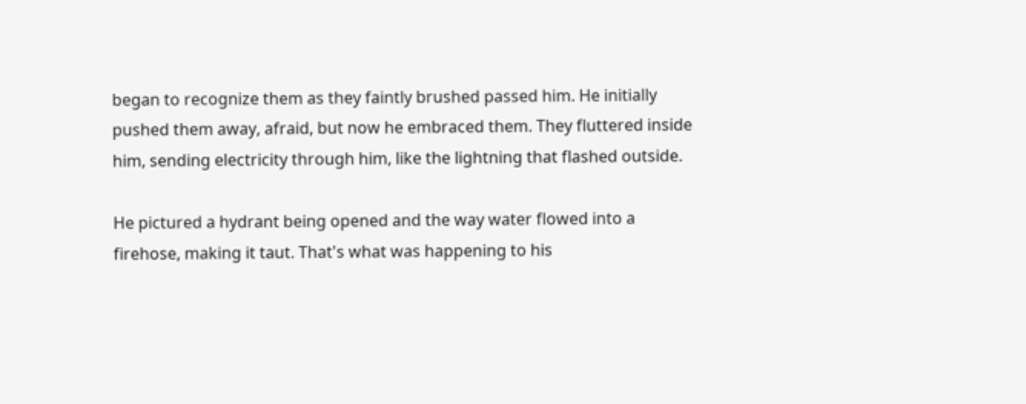began to recognize them as they faintly brushed passed him. He initially pushed them away, afraid, but now he embraced them. They fluttered inside him, sending electricity through him, like the lightning that flashed outside.

He pictured a hydrant being opened and the way water flowed into a firehose, making it taut. That's what was happening to his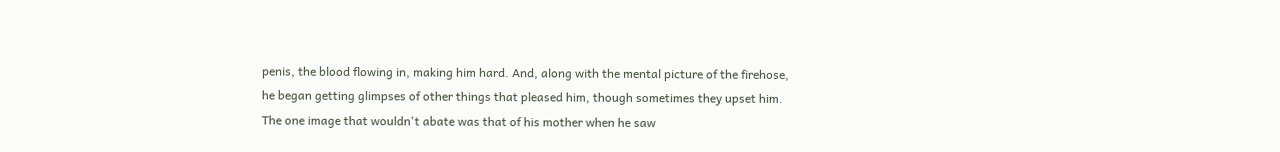penis, the blood flowing in, making him hard. And, along with the mental picture of the firehose, he began getting glimpses of other things that pleased him, though sometimes they upset him. The one image that wouldn't abate was that of his mother when he saw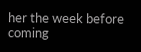her the week before coming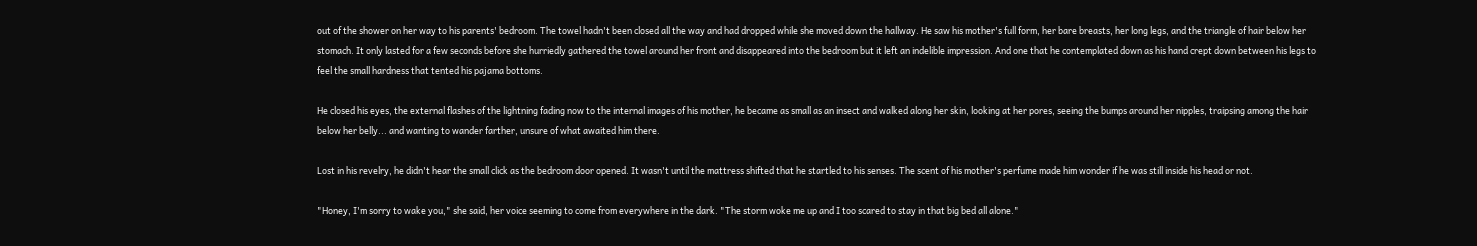out of the shower on her way to his parents' bedroom. The towel hadn't been closed all the way and had dropped while she moved down the hallway. He saw his mother's full form, her bare breasts, her long legs, and the triangle of hair below her stomach. It only lasted for a few seconds before she hurriedly gathered the towel around her front and disappeared into the bedroom but it left an indelible impression. And one that he contemplated down as his hand crept down between his legs to feel the small hardness that tented his pajama bottoms.

He closed his eyes, the external flashes of the lightning fading now to the internal images of his mother, he became as small as an insect and walked along her skin, looking at her pores, seeing the bumps around her nipples, traipsing among the hair below her belly... and wanting to wander farther, unsure of what awaited him there.

Lost in his revelry, he didn't hear the small click as the bedroom door opened. It wasn't until the mattress shifted that he startled to his senses. The scent of his mother's perfume made him wonder if he was still inside his head or not.

"Honey, I'm sorry to wake you," she said, her voice seeming to come from everywhere in the dark. "The storm woke me up and I too scared to stay in that big bed all alone."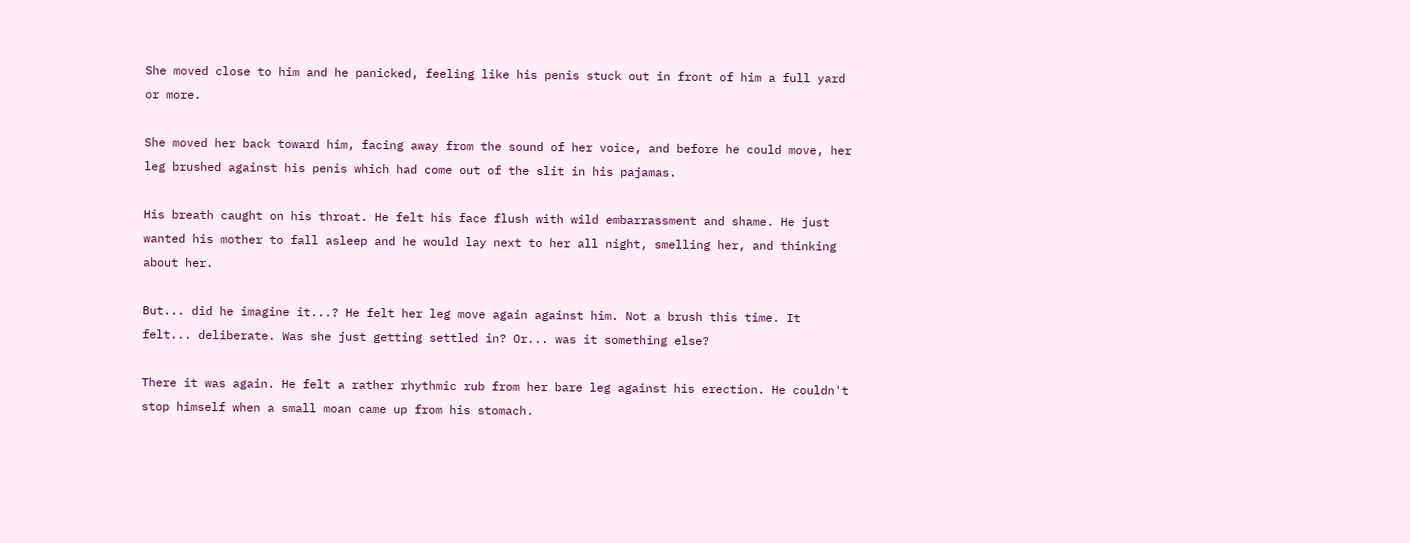She moved close to him and he panicked, feeling like his penis stuck out in front of him a full yard or more.

She moved her back toward him, facing away from the sound of her voice, and before he could move, her leg brushed against his penis which had come out of the slit in his pajamas.

His breath caught on his throat. He felt his face flush with wild embarrassment and shame. He just wanted his mother to fall asleep and he would lay next to her all night, smelling her, and thinking about her.

But... did he imagine it...? He felt her leg move again against him. Not a brush this time. It felt... deliberate. Was she just getting settled in? Or... was it something else?

There it was again. He felt a rather rhythmic rub from her bare leg against his erection. He couldn't stop himself when a small moan came up from his stomach.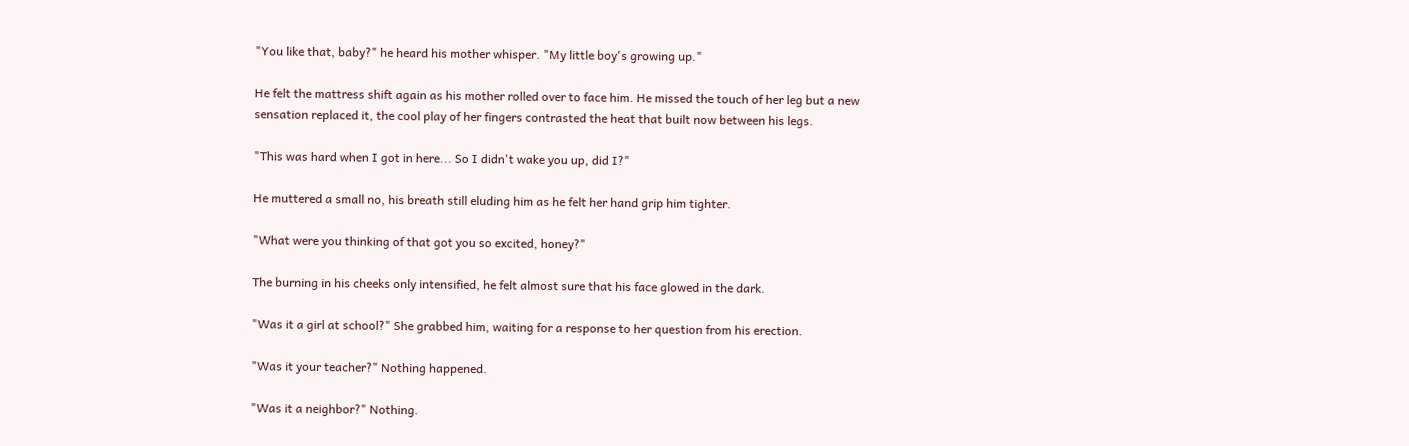"You like that, baby?" he heard his mother whisper. "My little boy's growing up."

He felt the mattress shift again as his mother rolled over to face him. He missed the touch of her leg but a new sensation replaced it, the cool play of her fingers contrasted the heat that built now between his legs.

"This was hard when I got in here... So I didn't wake you up, did I?"

He muttered a small no, his breath still eluding him as he felt her hand grip him tighter.

"What were you thinking of that got you so excited, honey?"

The burning in his cheeks only intensified, he felt almost sure that his face glowed in the dark.

"Was it a girl at school?" She grabbed him, waiting for a response to her question from his erection.

"Was it your teacher?" Nothing happened.

"Was it a neighbor?" Nothing.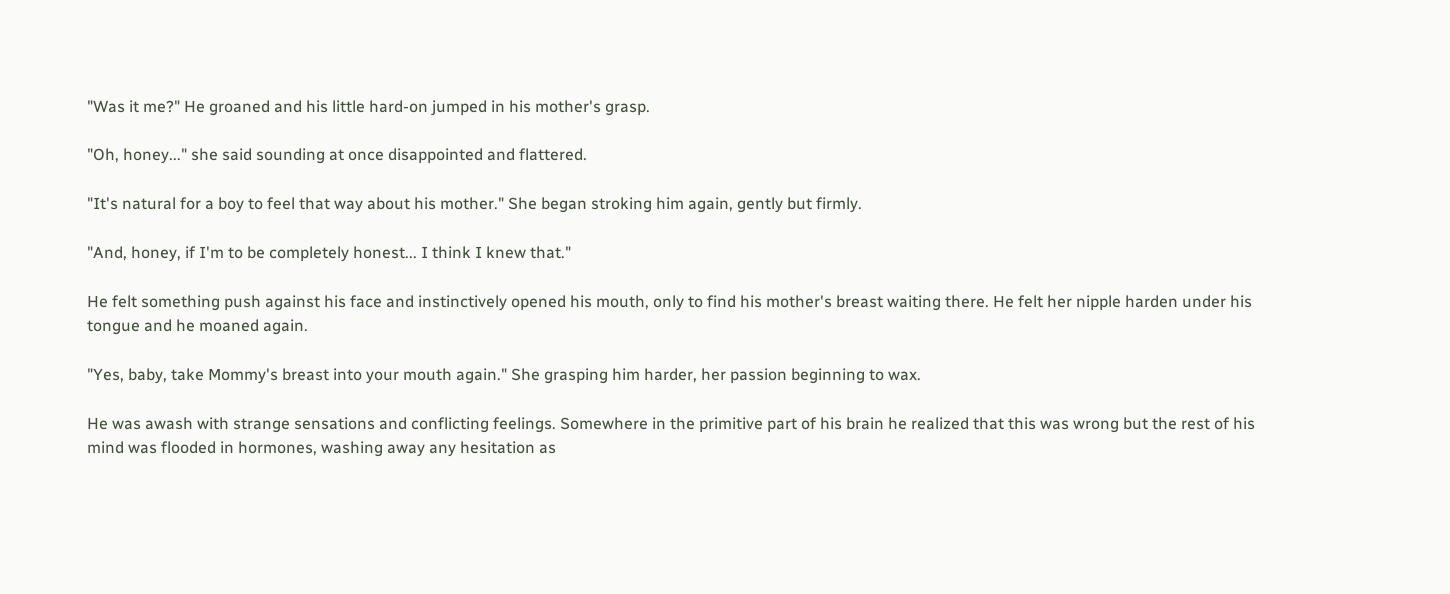"Was it me?" He groaned and his little hard-on jumped in his mother's grasp.

"Oh, honey..." she said sounding at once disappointed and flattered.

"It's natural for a boy to feel that way about his mother." She began stroking him again, gently but firmly.

"And, honey, if I'm to be completely honest... I think I knew that."

He felt something push against his face and instinctively opened his mouth, only to find his mother's breast waiting there. He felt her nipple harden under his tongue and he moaned again.

"Yes, baby, take Mommy's breast into your mouth again." She grasping him harder, her passion beginning to wax.

He was awash with strange sensations and conflicting feelings. Somewhere in the primitive part of his brain he realized that this was wrong but the rest of his mind was flooded in hormones, washing away any hesitation as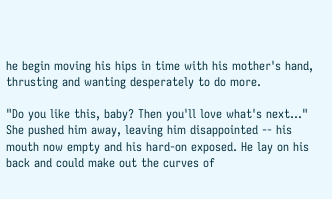he begin moving his hips in time with his mother's hand, thrusting and wanting desperately to do more.

"Do you like this, baby? Then you'll love what's next..." She pushed him away, leaving him disappointed -- his mouth now empty and his hard-on exposed. He lay on his back and could make out the curves of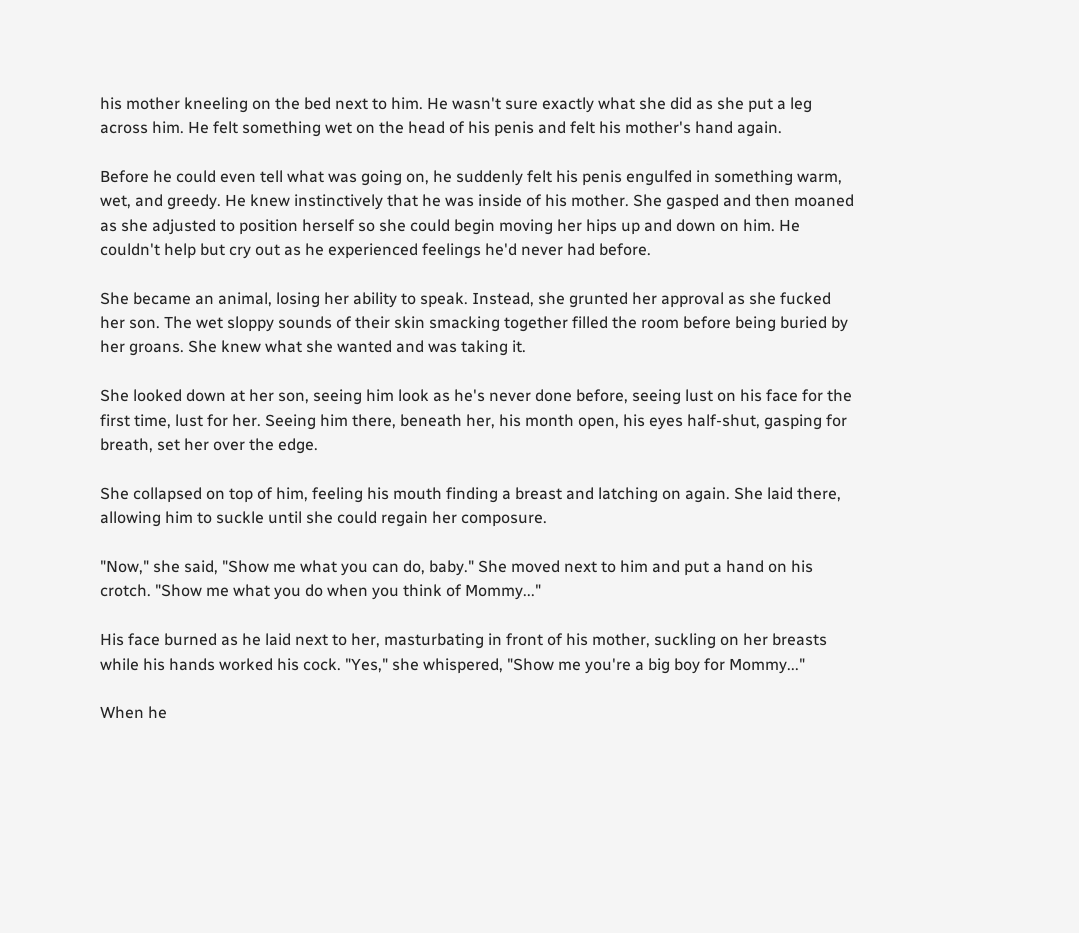his mother kneeling on the bed next to him. He wasn't sure exactly what she did as she put a leg across him. He felt something wet on the head of his penis and felt his mother's hand again.

Before he could even tell what was going on, he suddenly felt his penis engulfed in something warm, wet, and greedy. He knew instinctively that he was inside of his mother. She gasped and then moaned as she adjusted to position herself so she could begin moving her hips up and down on him. He couldn't help but cry out as he experienced feelings he'd never had before.

She became an animal, losing her ability to speak. Instead, she grunted her approval as she fucked her son. The wet sloppy sounds of their skin smacking together filled the room before being buried by her groans. She knew what she wanted and was taking it.

She looked down at her son, seeing him look as he's never done before, seeing lust on his face for the first time, lust for her. Seeing him there, beneath her, his month open, his eyes half-shut, gasping for breath, set her over the edge.

She collapsed on top of him, feeling his mouth finding a breast and latching on again. She laid there, allowing him to suckle until she could regain her composure.

"Now," she said, "Show me what you can do, baby." She moved next to him and put a hand on his crotch. "Show me what you do when you think of Mommy..."

His face burned as he laid next to her, masturbating in front of his mother, suckling on her breasts while his hands worked his cock. "Yes," she whispered, "Show me you're a big boy for Mommy..."

When he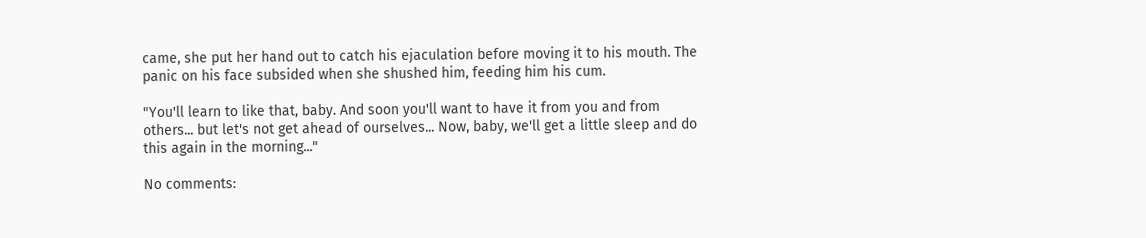came, she put her hand out to catch his ejaculation before moving it to his mouth. The panic on his face subsided when she shushed him, feeding him his cum.

"You'll learn to like that, baby. And soon you'll want to have it from you and from others... but let's not get ahead of ourselves... Now, baby, we'll get a little sleep and do this again in the morning..."

No comments: